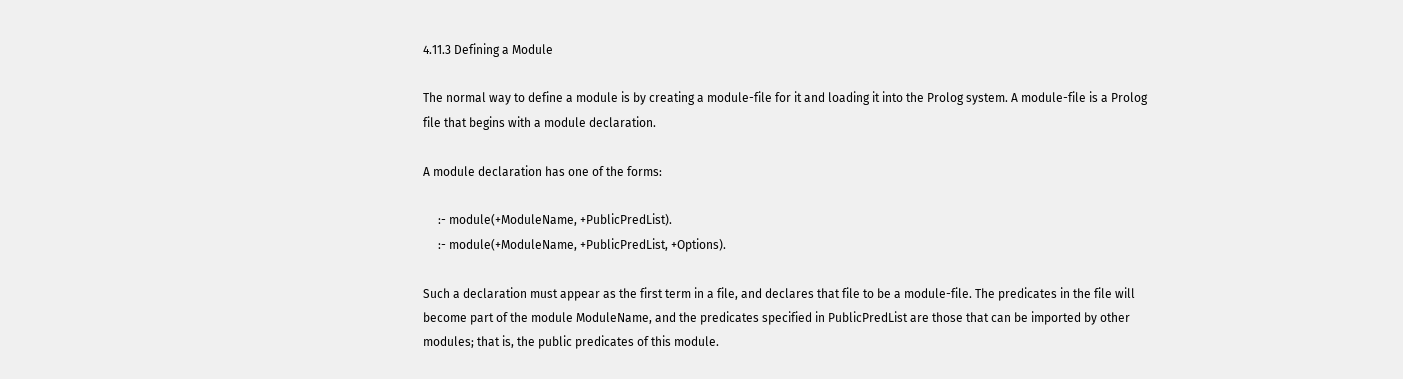4.11.3 Defining a Module

The normal way to define a module is by creating a module-file for it and loading it into the Prolog system. A module-file is a Prolog file that begins with a module declaration.

A module declaration has one of the forms:

     :- module(+ModuleName, +PublicPredList).
     :- module(+ModuleName, +PublicPredList, +Options).

Such a declaration must appear as the first term in a file, and declares that file to be a module-file. The predicates in the file will become part of the module ModuleName, and the predicates specified in PublicPredList are those that can be imported by other modules; that is, the public predicates of this module.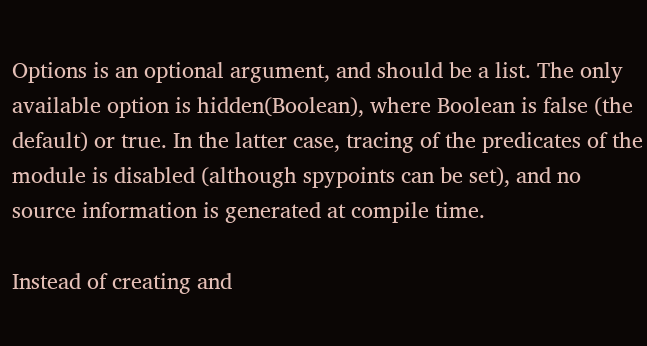Options is an optional argument, and should be a list. The only available option is hidden(Boolean), where Boolean is false (the default) or true. In the latter case, tracing of the predicates of the module is disabled (although spypoints can be set), and no source information is generated at compile time.

Instead of creating and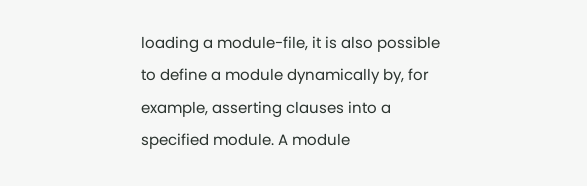loading a module-file, it is also possible to define a module dynamically by, for example, asserting clauses into a specified module. A module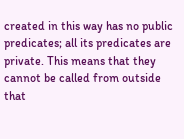created in this way has no public predicates; all its predicates are private. This means that they cannot be called from outside that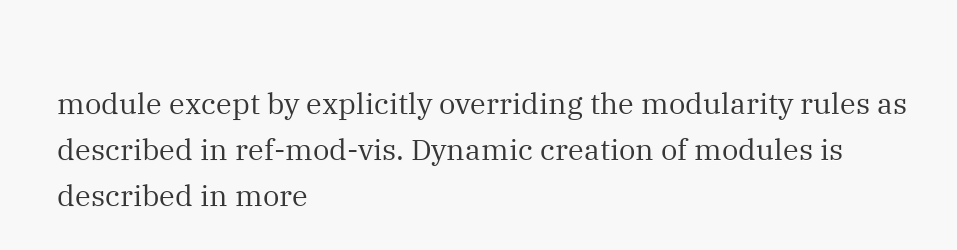module except by explicitly overriding the modularity rules as described in ref-mod-vis. Dynamic creation of modules is described in more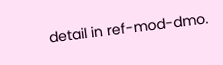detail in ref-mod-dmo.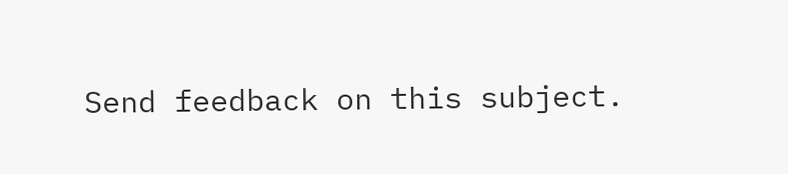Send feedback on this subject.